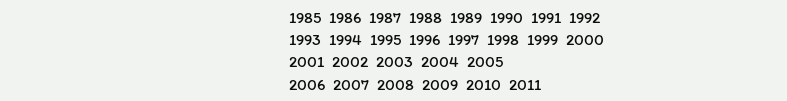1985  1986  1987  1988  1989  1990  1991  1992  1993  1994  1995  1996  1997  1998  1999  2000  2001  2002  2003  2004  2005
2006  2007  2008  2009  2010  2011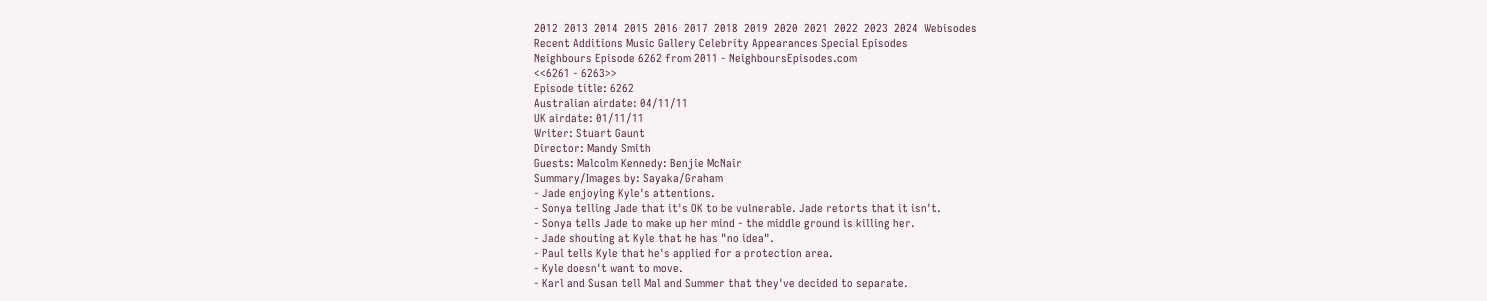2012  2013  2014  2015  2016  2017  2018  2019  2020  2021  2022  2023  2024  Webisodes
Recent Additions Music Gallery Celebrity Appearances Special Episodes
Neighbours Episode 6262 from 2011 - NeighboursEpisodes.com
<<6261 - 6263>>
Episode title: 6262
Australian airdate: 04/11/11
UK airdate: 01/11/11
Writer: Stuart Gaunt
Director: Mandy Smith
Guests: Malcolm Kennedy: Benjie McNair
Summary/Images by: Sayaka/Graham
- Jade enjoying Kyle's attentions.
- Sonya telling Jade that it's OK to be vulnerable. Jade retorts that it isn't.
- Sonya tells Jade to make up her mind - the middle ground is killing her.
- Jade shouting at Kyle that he has "no idea".
- Paul tells Kyle that he's applied for a protection area.
- Kyle doesn't want to move.
- Karl and Susan tell Mal and Summer that they've decided to separate.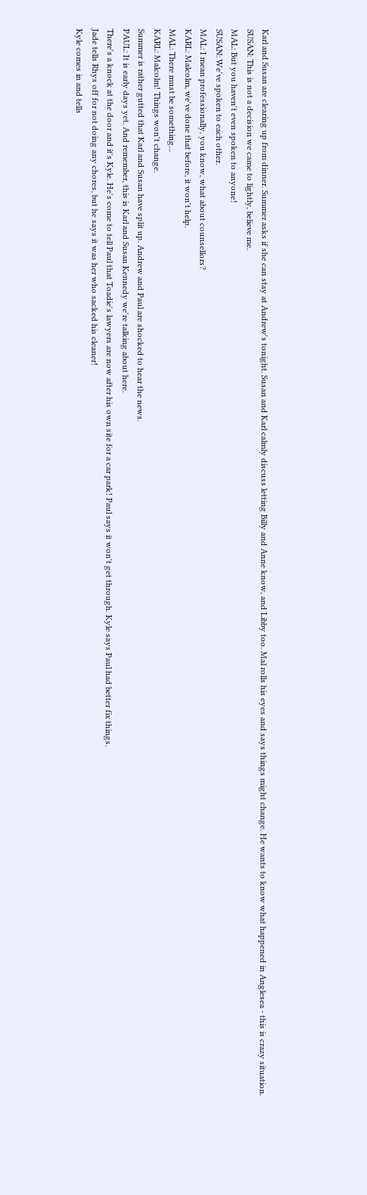Karl and Susan are clearing up from dinner. Summer asks if she can stay at Andrew's tonight. Susan and Karl calmly discuss letting Billy and Anne know, and Libby too. Mal rolls his eyes and says things might change. He wants to know what happened in Anglesea - this is crazy situation.
SUSAN: This is not a decision we came to lightly, believe me.
MAL: But you haven't even spoken to anyone!
SUSAN: We've spoken to each other.
MAL: I mean professionally, you know, what about counsellors?
KARL: Malcolm, we've done that before, it won't help.
MAL: There must be something...
KARL: Malcolm! Things won't change.
Summer is rather gutted that Karl and Susan have split up. Andrew and Paul are shocked to hear the news.
PAUL: It is early days yet. And remember, this is Karl and Susan Kennedy we're talking about here.
There's a knock at the door and it's Kyle. He's come to tell Paul that Toadie's lawyers are now after his own site for a car park! Paul says it won't get through. Kyle says Paul had better fix things.
Jade tells Rhys off for not doing any chores, but he says it was her who sacked his cleaner!
Kyle comes in and tells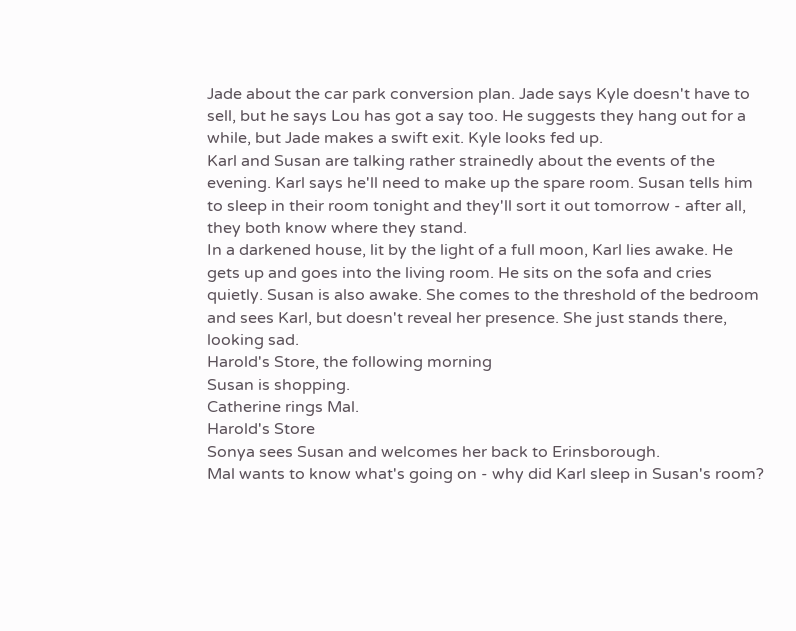Jade about the car park conversion plan. Jade says Kyle doesn't have to sell, but he says Lou has got a say too. He suggests they hang out for a while, but Jade makes a swift exit. Kyle looks fed up.
Karl and Susan are talking rather strainedly about the events of the evening. Karl says he'll need to make up the spare room. Susan tells him to sleep in their room tonight and they'll sort it out tomorrow - after all, they both know where they stand.
In a darkened house, lit by the light of a full moon, Karl lies awake. He gets up and goes into the living room. He sits on the sofa and cries quietly. Susan is also awake. She comes to the threshold of the bedroom and sees Karl, but doesn't reveal her presence. She just stands there, looking sad.
Harold's Store, the following morning
Susan is shopping.
Catherine rings Mal.
Harold's Store
Sonya sees Susan and welcomes her back to Erinsborough.
Mal wants to know what's going on - why did Karl sleep in Susan's room?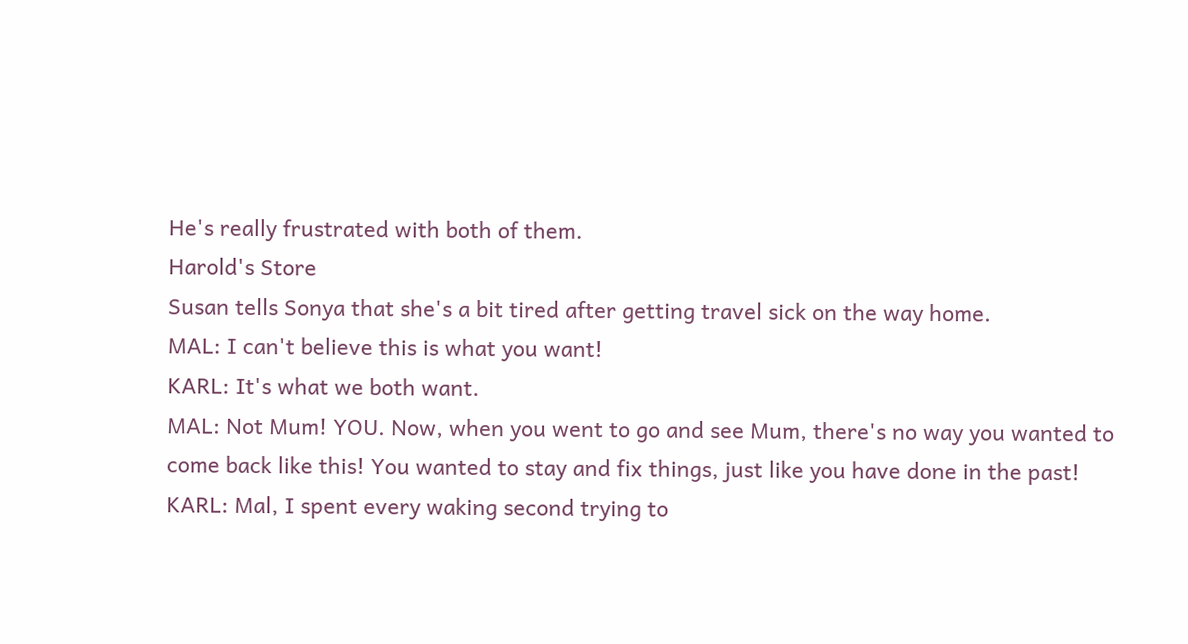He's really frustrated with both of them.
Harold's Store
Susan tells Sonya that she's a bit tired after getting travel sick on the way home.
MAL: I can't believe this is what you want!
KARL: It's what we both want.
MAL: Not Mum! YOU. Now, when you went to go and see Mum, there's no way you wanted to come back like this! You wanted to stay and fix things, just like you have done in the past!
KARL: Mal, I spent every waking second trying to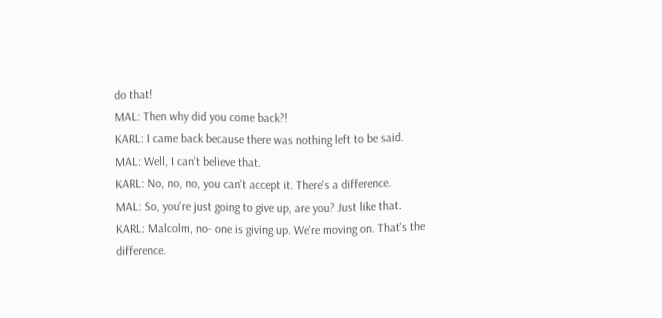do that!
MAL: Then why did you come back?!
KARL: I came back because there was nothing left to be said.
MAL: Well, I can't believe that.
KARL: No, no, no, you can't accept it. There's a difference.
MAL: So, you're just going to give up, are you? Just like that.
KARL: Malcolm, no- one is giving up. We're moving on. That's the difference.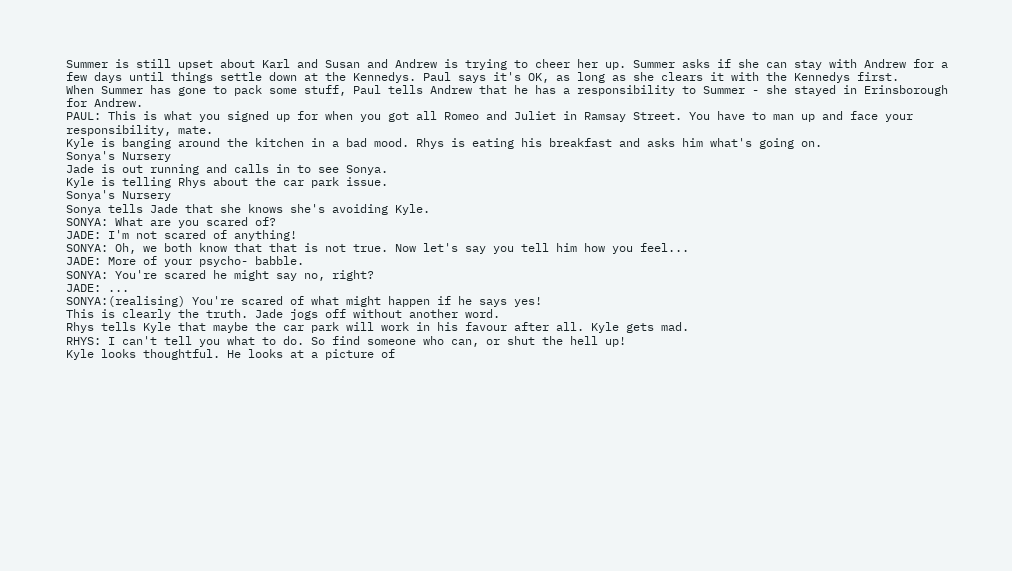Summer is still upset about Karl and Susan and Andrew is trying to cheer her up. Summer asks if she can stay with Andrew for a few days until things settle down at the Kennedys. Paul says it's OK, as long as she clears it with the Kennedys first.
When Summer has gone to pack some stuff, Paul tells Andrew that he has a responsibility to Summer - she stayed in Erinsborough for Andrew.
PAUL: This is what you signed up for when you got all Romeo and Juliet in Ramsay Street. You have to man up and face your responsibility, mate.
Kyle is banging around the kitchen in a bad mood. Rhys is eating his breakfast and asks him what's going on.
Sonya's Nursery
Jade is out running and calls in to see Sonya.
Kyle is telling Rhys about the car park issue.
Sonya's Nursery
Sonya tells Jade that she knows she's avoiding Kyle.
SONYA: What are you scared of?
JADE: I'm not scared of anything!
SONYA: Oh, we both know that that is not true. Now let's say you tell him how you feel...
JADE: More of your psycho- babble.
SONYA: You're scared he might say no, right?
JADE: ...
SONYA:(realising) You're scared of what might happen if he says yes!
This is clearly the truth. Jade jogs off without another word.
Rhys tells Kyle that maybe the car park will work in his favour after all. Kyle gets mad.
RHYS: I can't tell you what to do. So find someone who can, or shut the hell up!
Kyle looks thoughtful. He looks at a picture of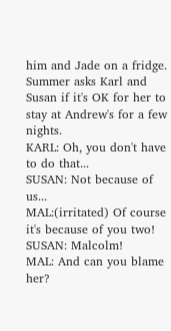him and Jade on a fridge.
Summer asks Karl and Susan if it's OK for her to stay at Andrew's for a few nights.
KARL: Oh, you don't have to do that...
SUSAN: Not because of us...
MAL:(irritated) Of course it's because of you two!
SUSAN: Malcolm!
MAL: And can you blame her?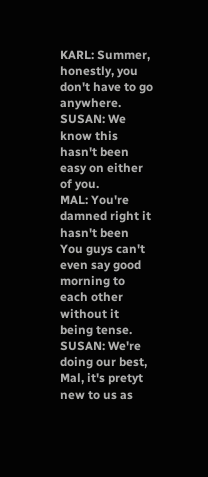KARL: Summer, honestly, you don't have to go anywhere.
SUSAN: We know this hasn't been easy on either of you.
MAL: You're damned right it hasn't been You guys can't even say good morning to each other without it being tense.
SUSAN: We're doing our best, Mal, it's pretyt new to us as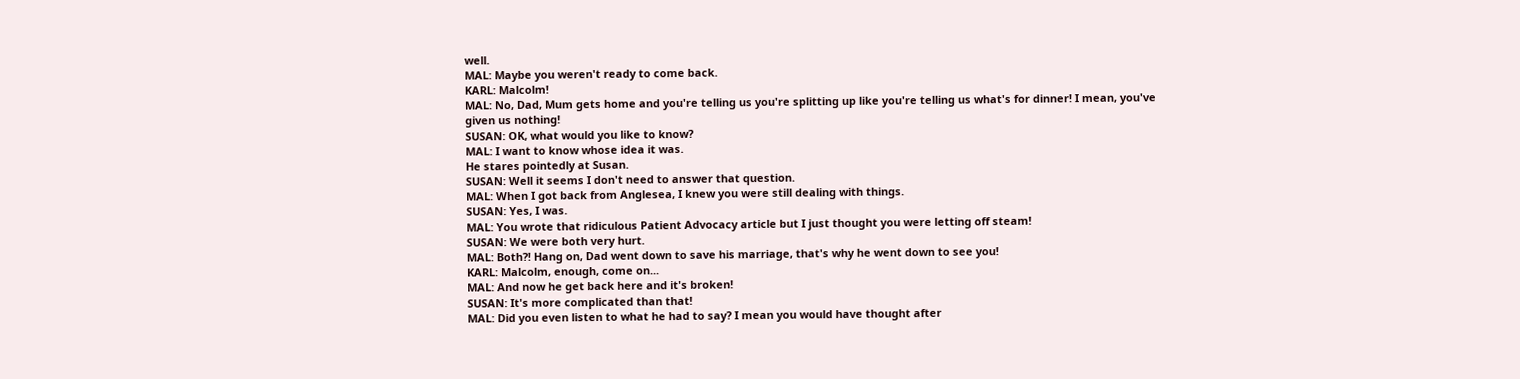well.
MAL: Maybe you weren't ready to come back.
KARL: Malcolm!
MAL: No, Dad, Mum gets home and you're telling us you're splitting up like you're telling us what's for dinner! I mean, you've given us nothing!
SUSAN: OK, what would you like to know?
MAL: I want to know whose idea it was.
He stares pointedly at Susan.
SUSAN: Well it seems I don't need to answer that question.
MAL: When I got back from Anglesea, I knew you were still dealing with things.
SUSAN: Yes, I was.
MAL: You wrote that ridiculous Patient Advocacy article but I just thought you were letting off steam!
SUSAN: We were both very hurt.
MAL: Both?! Hang on, Dad went down to save his marriage, that's why he went down to see you!
KARL: Malcolm, enough, come on...
MAL: And now he get back here and it's broken!
SUSAN: It's more complicated than that!
MAL: Did you even listen to what he had to say? I mean you would have thought after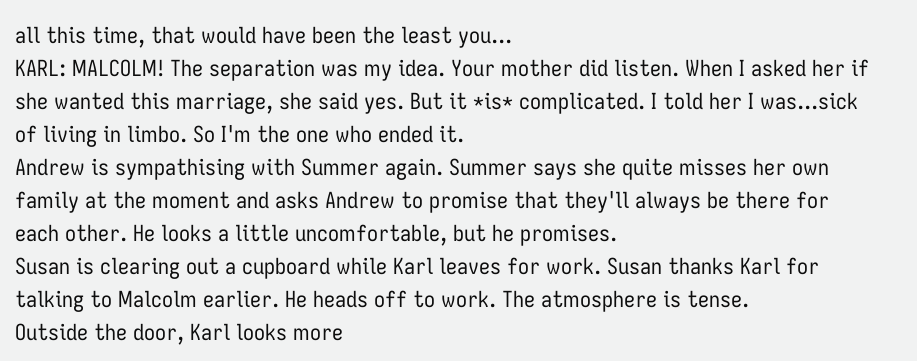all this time, that would have been the least you...
KARL: MALCOLM! The separation was my idea. Your mother did listen. When I asked her if she wanted this marriage, she said yes. But it *is* complicated. I told her I was...sick of living in limbo. So I'm the one who ended it.
Andrew is sympathising with Summer again. Summer says she quite misses her own family at the moment and asks Andrew to promise that they'll always be there for each other. He looks a little uncomfortable, but he promises.
Susan is clearing out a cupboard while Karl leaves for work. Susan thanks Karl for talking to Malcolm earlier. He heads off to work. The atmosphere is tense.
Outside the door, Karl looks more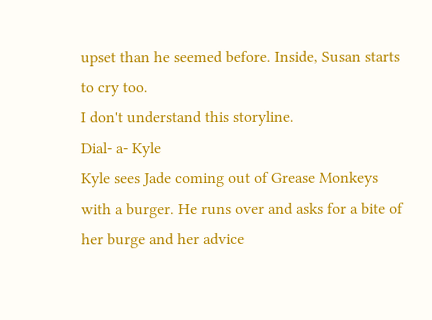upset than he seemed before. Inside, Susan starts to cry too.
I don't understand this storyline.
Dial- a- Kyle
Kyle sees Jade coming out of Grease Monkeys with a burger. He runs over and asks for a bite of her burge and her advice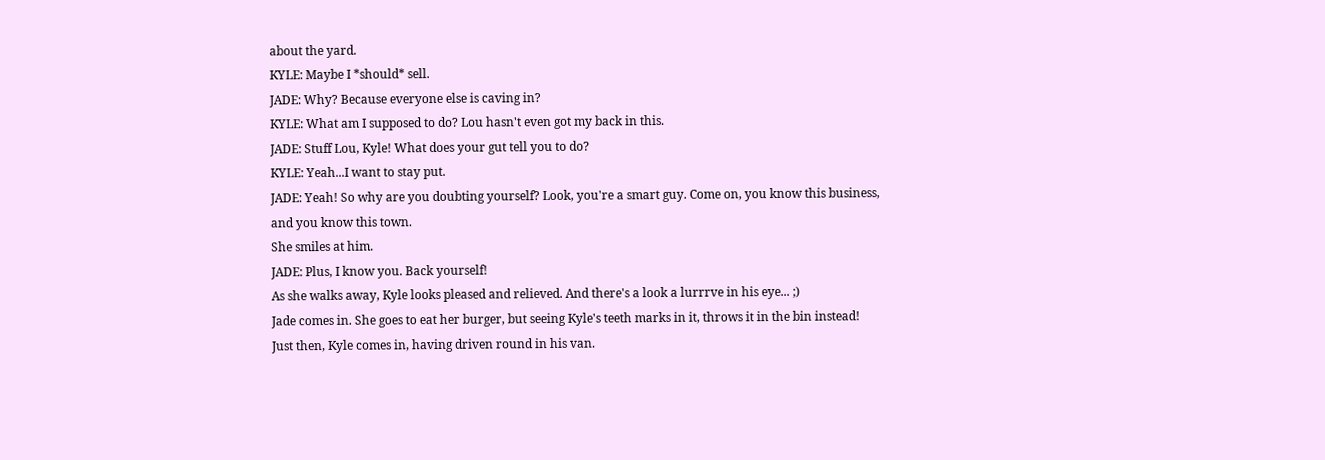about the yard.
KYLE: Maybe I *should* sell.
JADE: Why? Because everyone else is caving in?
KYLE: What am I supposed to do? Lou hasn't even got my back in this.
JADE: Stuff Lou, Kyle! What does your gut tell you to do?
KYLE: Yeah...I want to stay put.
JADE: Yeah! So why are you doubting yourself? Look, you're a smart guy. Come on, you know this business, and you know this town.
She smiles at him.
JADE: Plus, I know you. Back yourself!
As she walks away, Kyle looks pleased and relieved. And there's a look a lurrrve in his eye... ;)
Jade comes in. She goes to eat her burger, but seeing Kyle's teeth marks in it, throws it in the bin instead! Just then, Kyle comes in, having driven round in his van.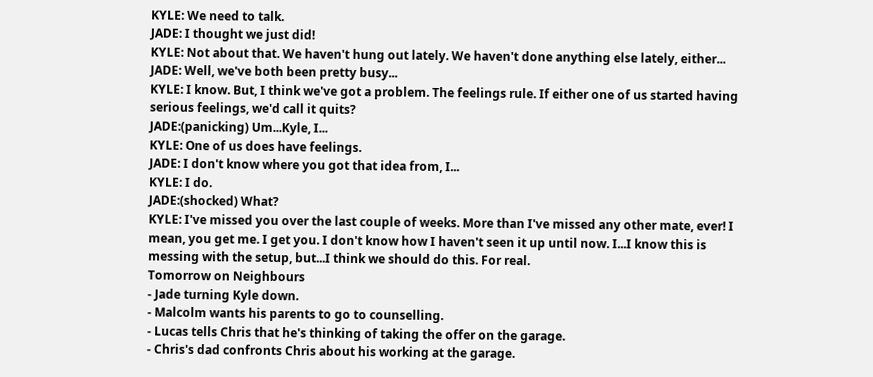KYLE: We need to talk.
JADE: I thought we just did!
KYLE: Not about that. We haven't hung out lately. We haven't done anything else lately, either...
JADE: Well, we've both been pretty busy...
KYLE: I know. But, I think we've got a problem. The feelings rule. If either one of us started having serious feelings, we'd call it quits?
JADE:(panicking) Um...Kyle, I...
KYLE: One of us does have feelings.
JADE: I don't know where you got that idea from, I...
KYLE: I do.
JADE:(shocked) What?
KYLE: I've missed you over the last couple of weeks. More than I've missed any other mate, ever! I mean, you get me. I get you. I don't know how I haven't seen it up until now. I...I know this is messing with the setup, but...I think we should do this. For real.
Tomorrow on Neighbours
- Jade turning Kyle down.
- Malcolm wants his parents to go to counselling.
- Lucas tells Chris that he's thinking of taking the offer on the garage.
- Chris's dad confronts Chris about his working at the garage.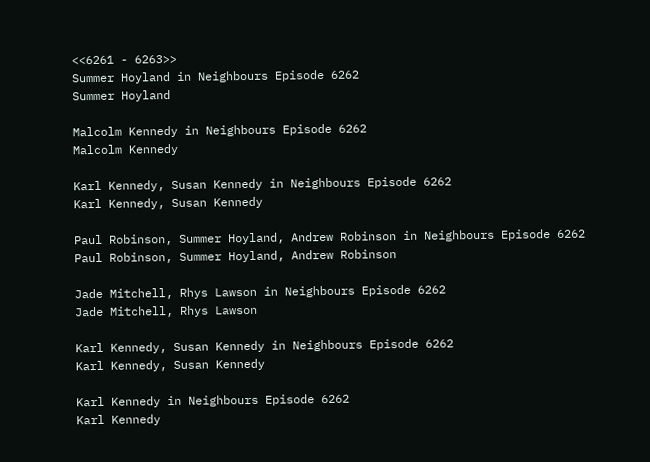<<6261 - 6263>>
Summer Hoyland in Neighbours Episode 6262
Summer Hoyland

Malcolm Kennedy in Neighbours Episode 6262
Malcolm Kennedy

Karl Kennedy, Susan Kennedy in Neighbours Episode 6262
Karl Kennedy, Susan Kennedy

Paul Robinson, Summer Hoyland, Andrew Robinson in Neighbours Episode 6262
Paul Robinson, Summer Hoyland, Andrew Robinson

Jade Mitchell, Rhys Lawson in Neighbours Episode 6262
Jade Mitchell, Rhys Lawson

Karl Kennedy, Susan Kennedy in Neighbours Episode 6262
Karl Kennedy, Susan Kennedy

Karl Kennedy in Neighbours Episode 6262
Karl Kennedy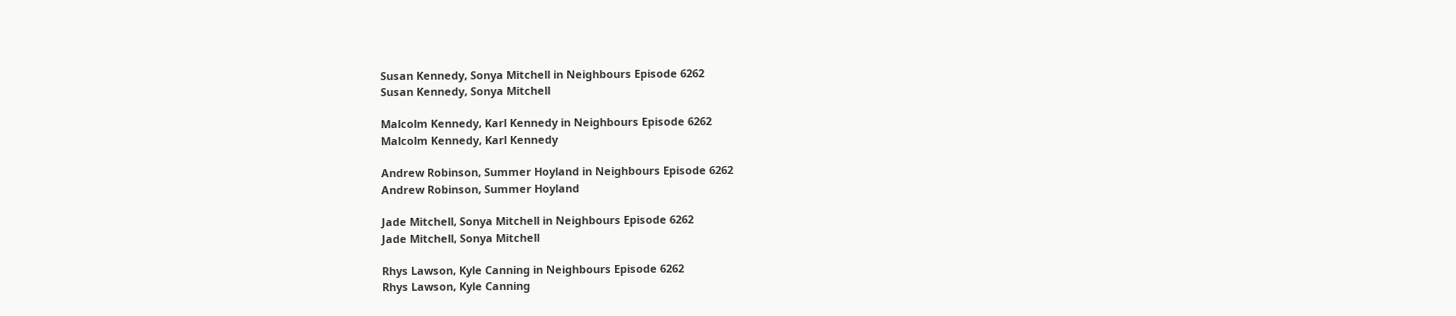Susan Kennedy, Sonya Mitchell in Neighbours Episode 6262
Susan Kennedy, Sonya Mitchell

Malcolm Kennedy, Karl Kennedy in Neighbours Episode 6262
Malcolm Kennedy, Karl Kennedy

Andrew Robinson, Summer Hoyland in Neighbours Episode 6262
Andrew Robinson, Summer Hoyland

Jade Mitchell, Sonya Mitchell in Neighbours Episode 6262
Jade Mitchell, Sonya Mitchell

Rhys Lawson, Kyle Canning in Neighbours Episode 6262
Rhys Lawson, Kyle Canning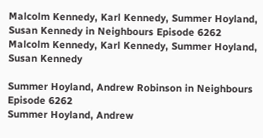Malcolm Kennedy, Karl Kennedy, Summer Hoyland, Susan Kennedy in Neighbours Episode 6262
Malcolm Kennedy, Karl Kennedy, Summer Hoyland, Susan Kennedy

Summer Hoyland, Andrew Robinson in Neighbours Episode 6262
Summer Hoyland, Andrew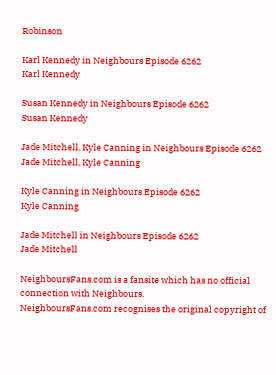Robinson

Karl Kennedy in Neighbours Episode 6262
Karl Kennedy

Susan Kennedy in Neighbours Episode 6262
Susan Kennedy

Jade Mitchell, Kyle Canning in Neighbours Episode 6262
Jade Mitchell, Kyle Canning

Kyle Canning in Neighbours Episode 6262
Kyle Canning

Jade Mitchell in Neighbours Episode 6262
Jade Mitchell

NeighboursFans.com is a fansite which has no official connection with Neighbours.
NeighboursFans.com recognises the original copyright of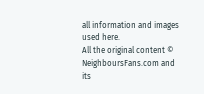all information and images used here.
All the original content © NeighboursFans.com and its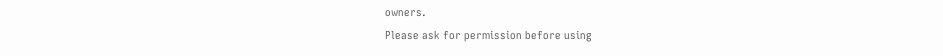owners.
Please ask for permission before using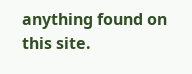anything found on this site.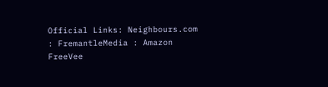Official Links: Neighbours.com : FremantleMedia : Amazon FreeVee